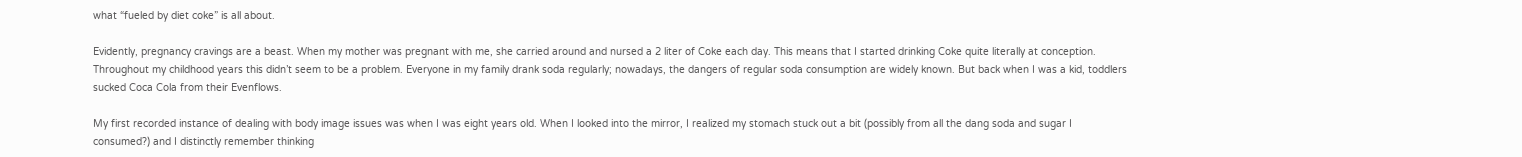what “fueled by diet coke” is all about.

Evidently, pregnancy cravings are a beast. When my mother was pregnant with me, she carried around and nursed a 2 liter of Coke each day. This means that I started drinking Coke quite literally at conception. Throughout my childhood years this didn’t seem to be a problem. Everyone in my family drank soda regularly; nowadays, the dangers of regular soda consumption are widely known. But back when I was a kid, toddlers sucked Coca Cola from their Evenflows.

My first recorded instance of dealing with body image issues was when I was eight years old. When I looked into the mirror, I realized my stomach stuck out a bit (possibly from all the dang soda and sugar I consumed?) and I distinctly remember thinking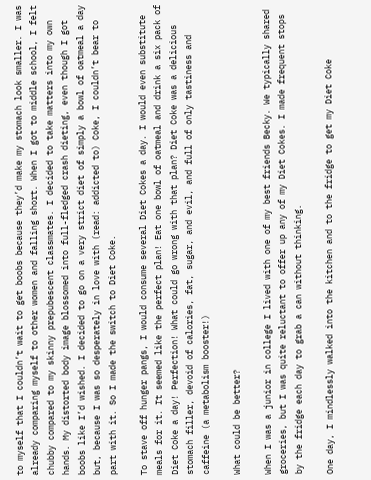to myself that I couldn’t wait to get boobs because they’d make my stomach look smaller. I was already comparing myself to other women and falling short. When I got to middle school, I felt chubby compared to my skinny prepubescent classmates. I decided to take matters into my own hands. My distorted body image blossomed into full-fledged crash dieting, even though I got boobs like I’d wished. I decided to go on a very strict diet of simply a bowl of oatmeal a day but, because I was so desperately in love with (read: addicted to) Coke, I couldn’t bear to part with it. So I made the switch to Diet Coke.

To stave off hunger pangs, I would consume several Diet Cokes a day. I would even substitute meals for it. It seemed like the perfect plan! Eat one bowl of oatmeal and drink a six pack of Diet Coke a day! Perfection! What could go wrong with that plan? Diet Coke was a delicious stomach filler, devoid of calories, fat, sugar, and evil, and full of only tastiness and caffeine (a metabolism booster!)

What could be better?

When I was a junior in college I lived with one of my best friends Becky. We typically shared groceries, but I was quite reluctant to offer up any of my Diet Cokes. I made frequent stops by the fridge each day to grab a can without thinking.

One day, I mindlessly walked into the kitchen and to the fridge to get my Diet Coke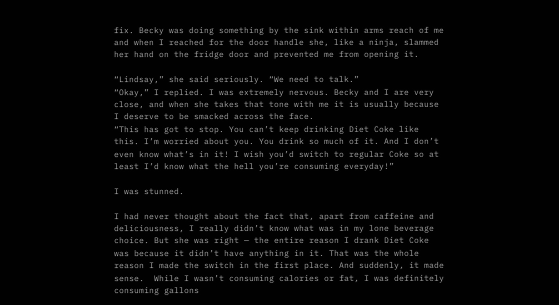fix. Becky was doing something by the sink within arms reach of me and when I reached for the door handle she, like a ninja, slammed her hand on the fridge door and prevented me from opening it.

“Lindsay,” she said seriously. “We need to talk.”
“Okay,” I replied. I was extremely nervous. Becky and I are very close, and when she takes that tone with me it is usually because I deserve to be smacked across the face.
“This has got to stop. You can’t keep drinking Diet Coke like this. I’m worried about you. You drink so much of it. And I don’t even know what’s in it! I wish you’d switch to regular Coke so at least I’d know what the hell you’re consuming everyday!”

I was stunned.

I had never thought about the fact that, apart from caffeine and deliciousness, I really didn’t know what was in my lone beverage choice. But she was right — the entire reason I drank Diet Coke was because it didn’t have anything in it. That was the whole reason I made the switch in the first place. And suddenly, it made sense.  While I wasn’t consuming calories or fat, I was definitely consuming gallons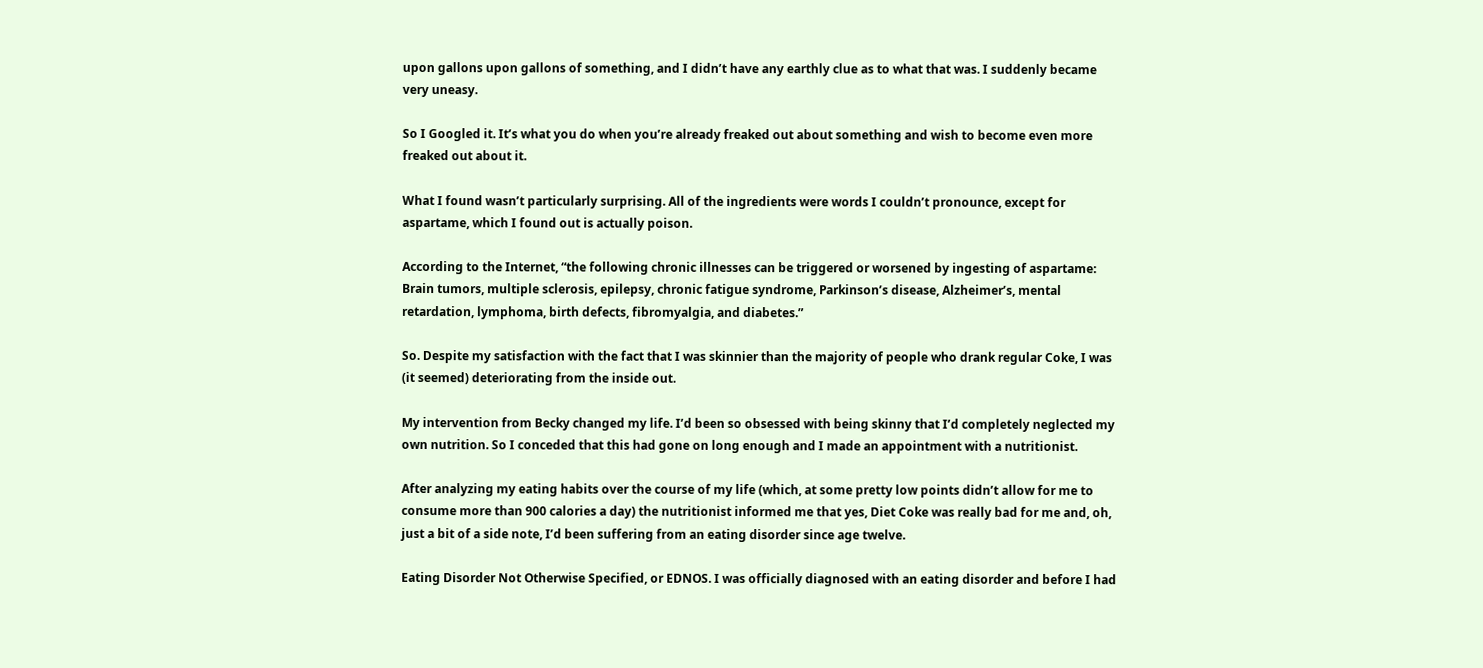upon gallons upon gallons of something, and I didn’t have any earthly clue as to what that was. I suddenly became very uneasy.

So I Googled it. It’s what you do when you’re already freaked out about something and wish to become even more freaked out about it.

What I found wasn’t particularly surprising. All of the ingredients were words I couldn’t pronounce, except for aspartame, which I found out is actually poison.

According to the Internet, “the following chronic illnesses can be triggered or worsened by ingesting of aspartame: Brain tumors, multiple sclerosis, epilepsy, chronic fatigue syndrome, Parkinson’s disease, Alzheimer’s, mental retardation, lymphoma, birth defects, fibromyalgia, and diabetes.”

So. Despite my satisfaction with the fact that I was skinnier than the majority of people who drank regular Coke, I was (it seemed) deteriorating from the inside out.

My intervention from Becky changed my life. I’d been so obsessed with being skinny that I’d completely neglected my own nutrition. So I conceded that this had gone on long enough and I made an appointment with a nutritionist.

After analyzing my eating habits over the course of my life (which, at some pretty low points didn’t allow for me to consume more than 900 calories a day) the nutritionist informed me that yes, Diet Coke was really bad for me and, oh, just a bit of a side note, I’d been suffering from an eating disorder since age twelve.

Eating Disorder Not Otherwise Specified, or EDNOS. I was officially diagnosed with an eating disorder and before I had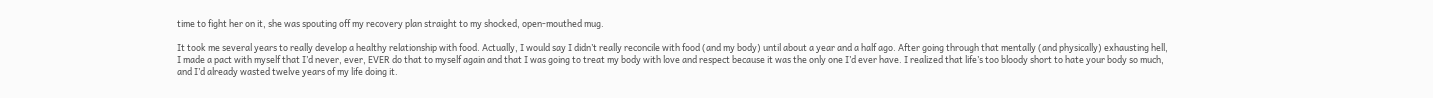time to fight her on it, she was spouting off my recovery plan straight to my shocked, open-mouthed mug.

It took me several years to really develop a healthy relationship with food. Actually, I would say I didn’t really reconcile with food (and my body) until about a year and a half ago. After going through that mentally (and physically) exhausting hell, I made a pact with myself that I’d never, ever, EVER do that to myself again and that I was going to treat my body with love and respect because it was the only one I’d ever have. I realized that life’s too bloody short to hate your body so much, and I’d already wasted twelve years of my life doing it.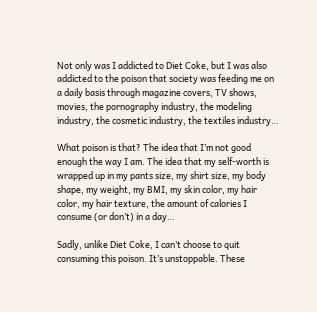Not only was I addicted to Diet Coke, but I was also addicted to the poison that society was feeding me on a daily basis through magazine covers, TV shows, movies, the pornography industry, the modeling industry, the cosmetic industry, the textiles industry…

What poison is that? The idea that I’m not good enough the way I am. The idea that my self-worth is wrapped up in my pants size, my shirt size, my body shape, my weight, my BMI, my skin color, my hair color, my hair texture, the amount of calories I consume (or don’t) in a day…

Sadly, unlike Diet Coke, I can’t choose to quit consuming this poison. It’s unstoppable. These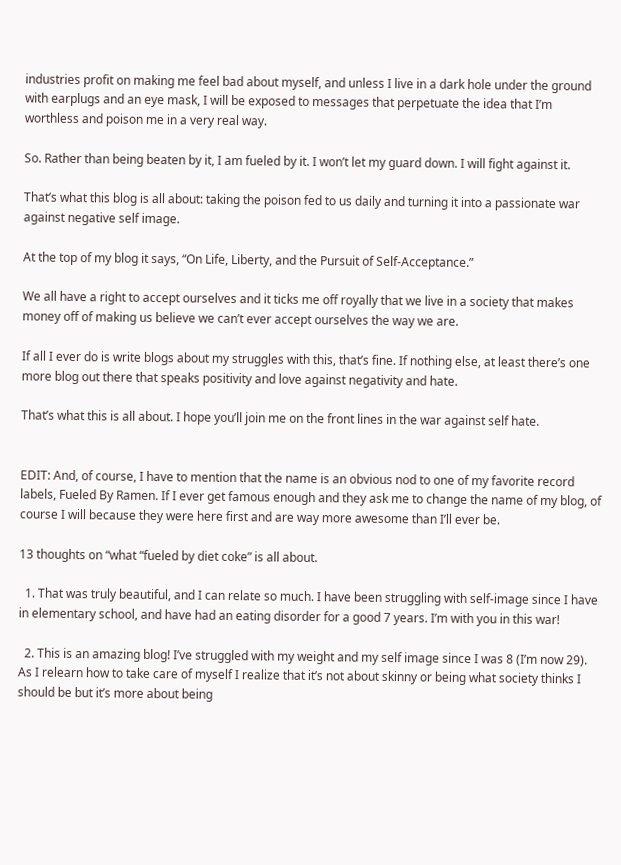industries profit on making me feel bad about myself, and unless I live in a dark hole under the ground with earplugs and an eye mask, I will be exposed to messages that perpetuate the idea that I’m worthless and poison me in a very real way.

So. Rather than being beaten by it, I am fueled by it. I won’t let my guard down. I will fight against it.

That’s what this blog is all about: taking the poison fed to us daily and turning it into a passionate war against negative self image.

At the top of my blog it says, “On Life, Liberty, and the Pursuit of Self-Acceptance.”

We all have a right to accept ourselves and it ticks me off royally that we live in a society that makes money off of making us believe we can’t ever accept ourselves the way we are.

If all I ever do is write blogs about my struggles with this, that’s fine. If nothing else, at least there’s one more blog out there that speaks positivity and love against negativity and hate.

That’s what this is all about. I hope you’ll join me on the front lines in the war against self hate.


EDIT: And, of course, I have to mention that the name is an obvious nod to one of my favorite record labels, Fueled By Ramen. If I ever get famous enough and they ask me to change the name of my blog, of course I will because they were here first and are way more awesome than I’ll ever be.

13 thoughts on “what “fueled by diet coke” is all about.

  1. That was truly beautiful, and I can relate so much. I have been struggling with self-image since I have in elementary school, and have had an eating disorder for a good 7 years. I’m with you in this war!

  2. This is an amazing blog! I’ve struggled with my weight and my self image since I was 8 (I’m now 29). As I relearn how to take care of myself I realize that it’s not about skinny or being what society thinks I should be but it’s more about being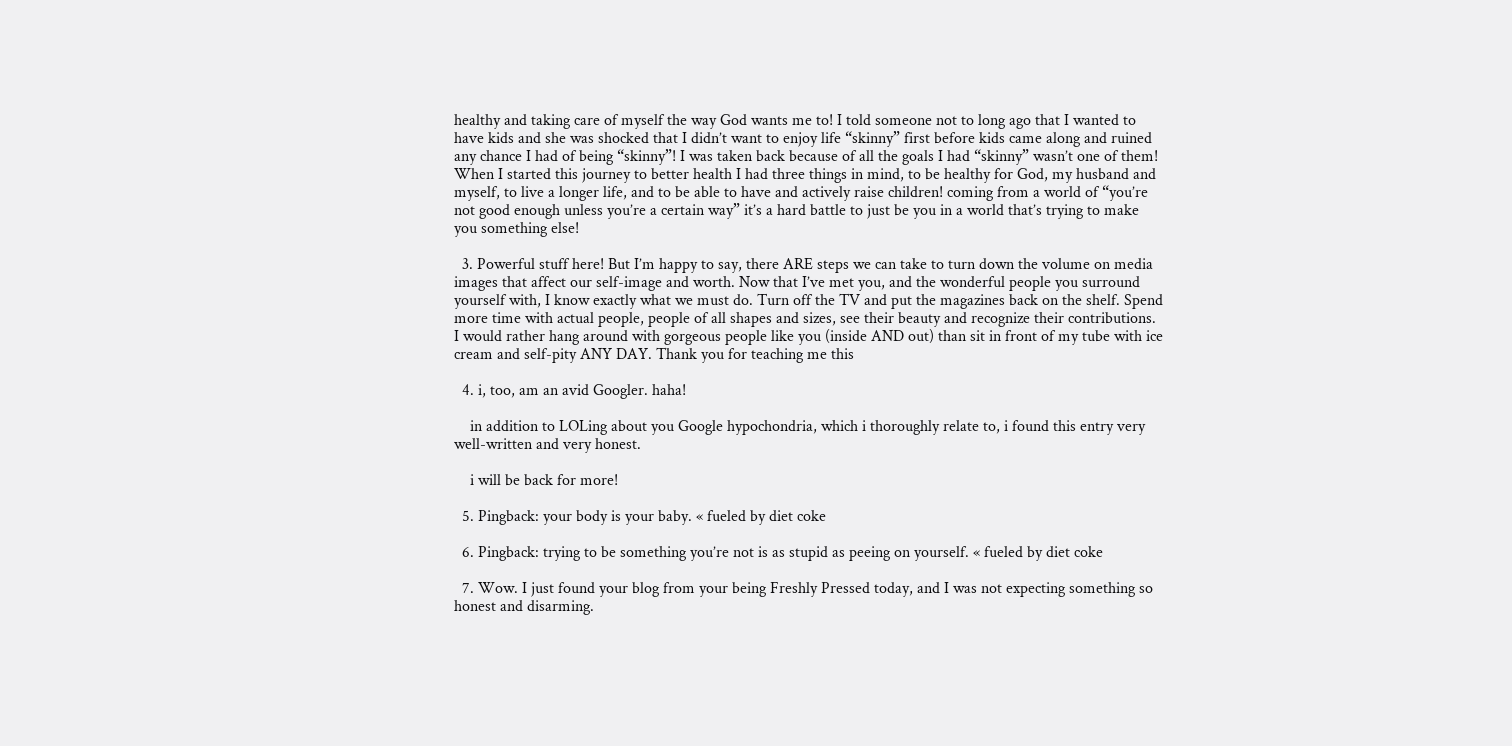healthy and taking care of myself the way God wants me to! I told someone not to long ago that I wanted to have kids and she was shocked that I didn’t want to enjoy life “skinny” first before kids came along and ruined any chance I had of being “skinny”! I was taken back because of all the goals I had “skinny” wasn’t one of them! When I started this journey to better health I had three things in mind, to be healthy for God, my husband and myself, to live a longer life, and to be able to have and actively raise children! coming from a world of “you’re not good enough unless you’re a certain way” it’s a hard battle to just be you in a world that’s trying to make you something else!

  3. Powerful stuff here! But I’m happy to say, there ARE steps we can take to turn down the volume on media images that affect our self-image and worth. Now that I’ve met you, and the wonderful people you surround yourself with, I know exactly what we must do. Turn off the TV and put the magazines back on the shelf. Spend more time with actual people, people of all shapes and sizes, see their beauty and recognize their contributions. I would rather hang around with gorgeous people like you (inside AND out) than sit in front of my tube with ice cream and self-pity ANY DAY. Thank you for teaching me this

  4. i, too, am an avid Googler. haha!

    in addition to LOLing about you Google hypochondria, which i thoroughly relate to, i found this entry very well-written and very honest.

    i will be back for more!

  5. Pingback: your body is your baby. « fueled by diet coke

  6. Pingback: trying to be something you’re not is as stupid as peeing on yourself. « fueled by diet coke

  7. Wow. I just found your blog from your being Freshly Pressed today, and I was not expecting something so honest and disarming.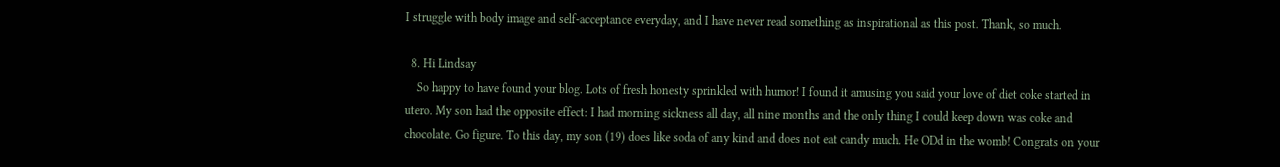I struggle with body image and self-acceptance everyday, and I have never read something as inspirational as this post. Thank, so much.

  8. Hi Lindsay
    So happy to have found your blog. Lots of fresh honesty sprinkled with humor! I found it amusing you said your love of diet coke started in utero. My son had the opposite effect: I had morning sickness all day, all nine months and the only thing I could keep down was coke and chocolate. Go figure. To this day, my son (19) does like soda of any kind and does not eat candy much. He ODd in the womb! Congrats on your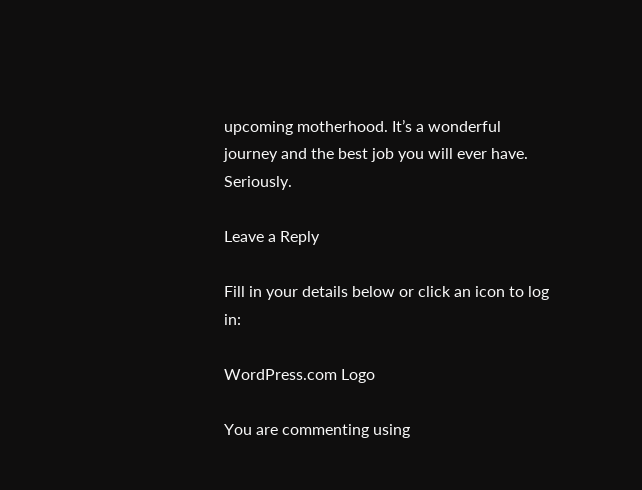upcoming motherhood. It’s a wonderful journey and the best job you will ever have. Seriously.

Leave a Reply

Fill in your details below or click an icon to log in:

WordPress.com Logo

You are commenting using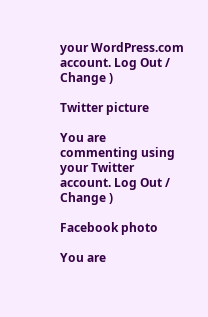your WordPress.com account. Log Out /  Change )

Twitter picture

You are commenting using your Twitter account. Log Out /  Change )

Facebook photo

You are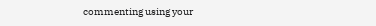commenting using your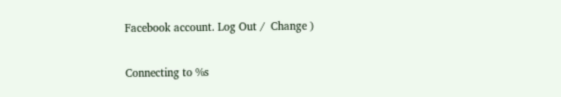Facebook account. Log Out /  Change )

Connecting to %s